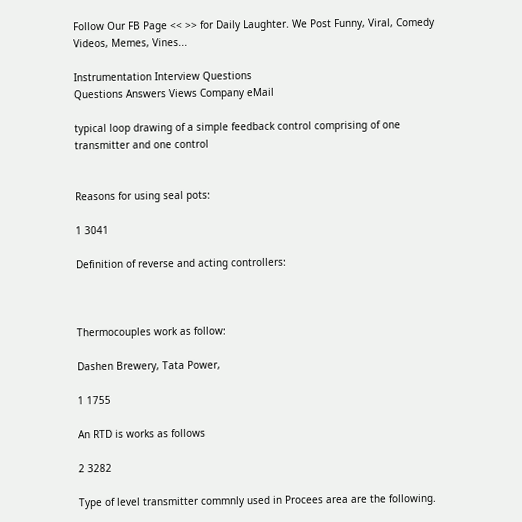Follow Our FB Page << >> for Daily Laughter. We Post Funny, Viral, Comedy Videos, Memes, Vines...

Instrumentation Interview Questions
Questions Answers Views Company eMail

typical loop drawing of a simple feedback control comprising of one transmitter and one control


Reasons for using seal pots:

1 3041

Definition of reverse and acting controllers:



Thermocouples work as follow:

Dashen Brewery, Tata Power,

1 1755

An RTD is works as follows

2 3282

Type of level transmitter commnly used in Procees area are the following.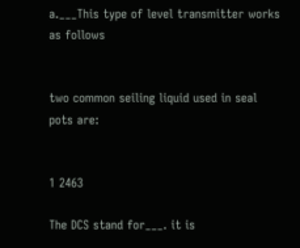a.___This type of level transmitter works as follows


two common seiling liquid used in seal pots are:


1 2463

The DCS stand for___. it is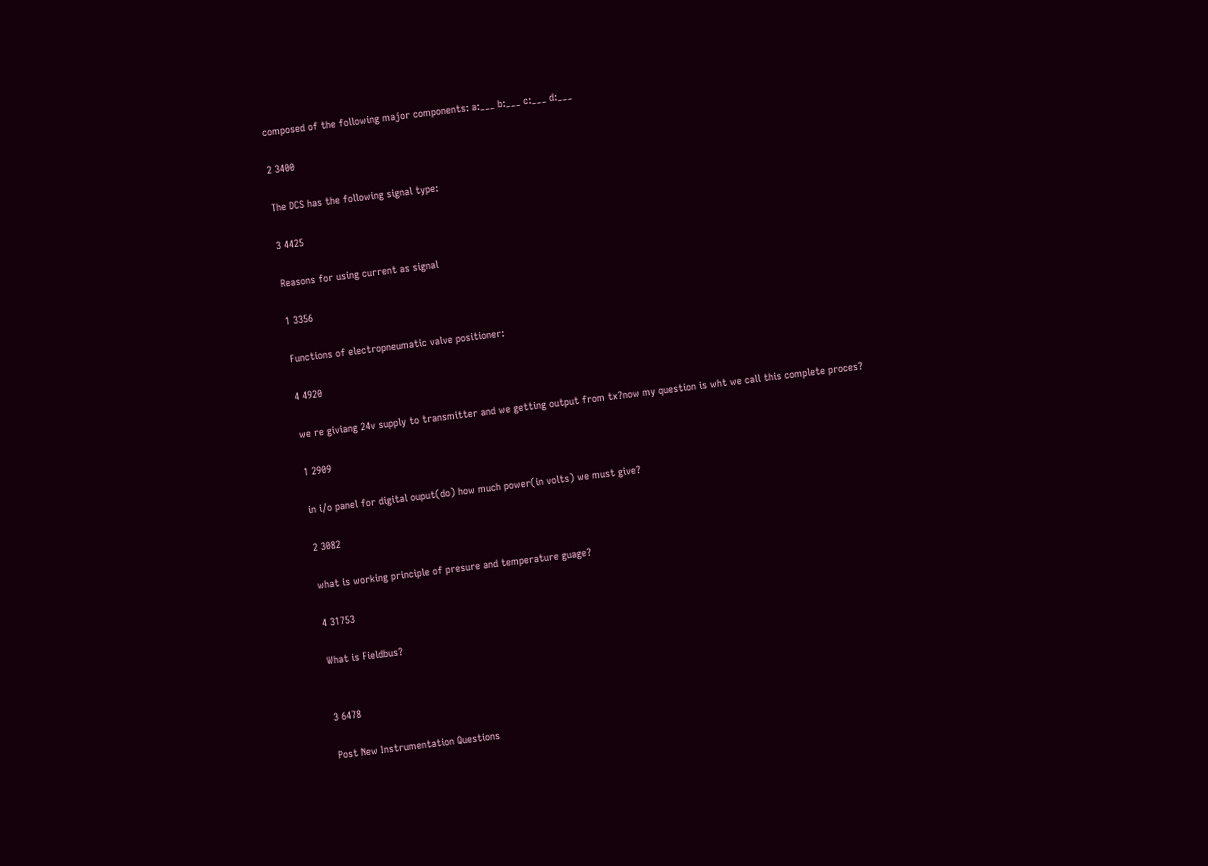composed of the following major components: a:___ b:___ c:___ d:___

2 3400

The DCS has the following signal type:

3 4425

Reasons for using current as signal

1 3356

Functions of electropneumatic valve positioner:

4 4920

we re giviang 24v supply to transmitter and we getting output from tx?now my question is wht we call this complete proces?

1 2909

in i/o panel for digital ouput(do) how much power(in volts) we must give?

2 3082

what is working principle of presure and temperature guage?

4 31753

What is Fieldbus?


3 6478

Post New Instrumentation Questions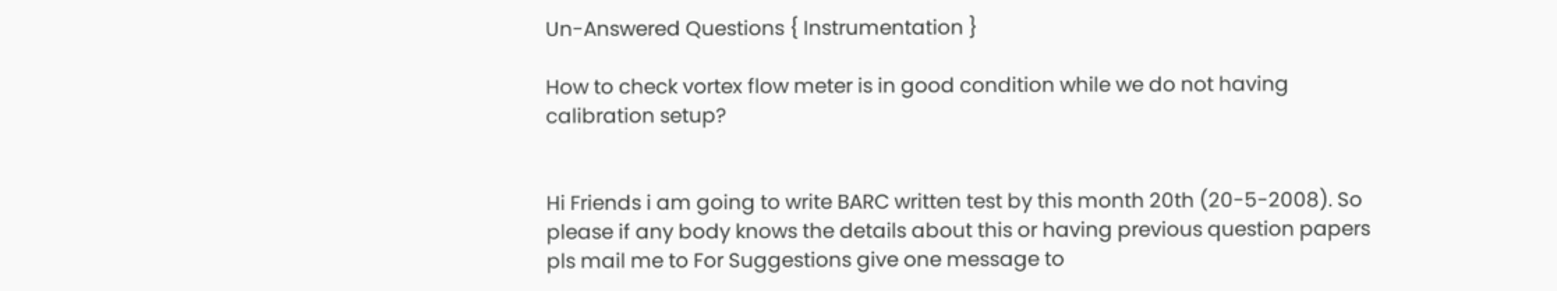Un-Answered Questions { Instrumentation }

How to check vortex flow meter is in good condition while we do not having calibration setup?


Hi Friends i am going to write BARC written test by this month 20th (20-5-2008). So please if any body knows the details about this or having previous question papers pls mail me to For Suggestions give one message to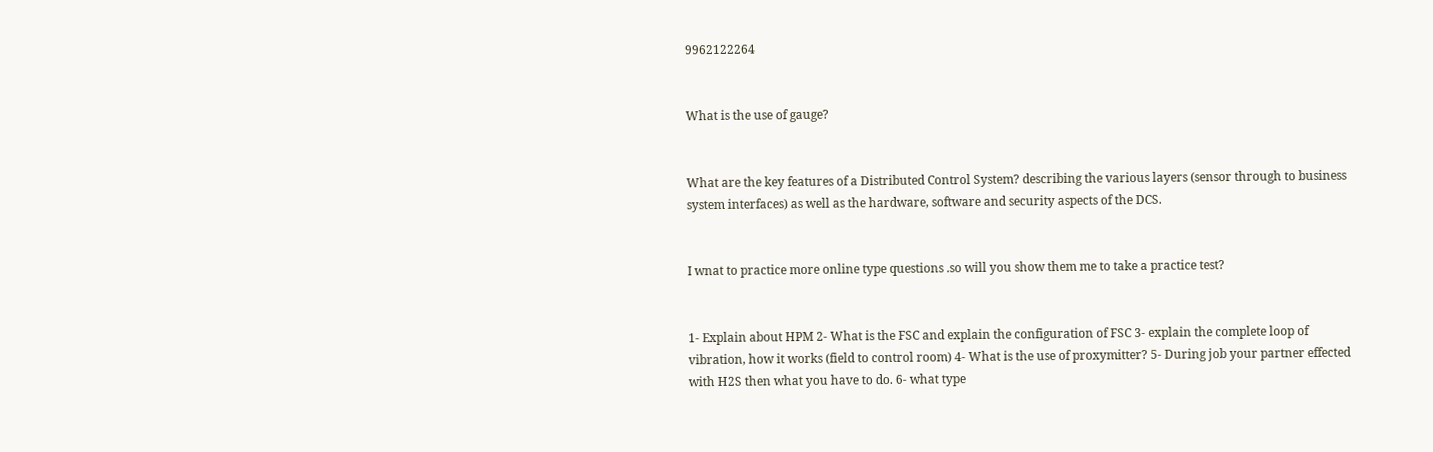9962122264


What is the use of gauge?


What are the key features of a Distributed Control System? describing the various layers (sensor through to business system interfaces) as well as the hardware, software and security aspects of the DCS.


I wnat to practice more online type questions .so will you show them me to take a practice test?


1- Explain about HPM 2- What is the FSC and explain the configuration of FSC 3- explain the complete loop of vibration, how it works (field to control room) 4- What is the use of proxymitter? 5- During job your partner effected with H2S then what you have to do. 6- what type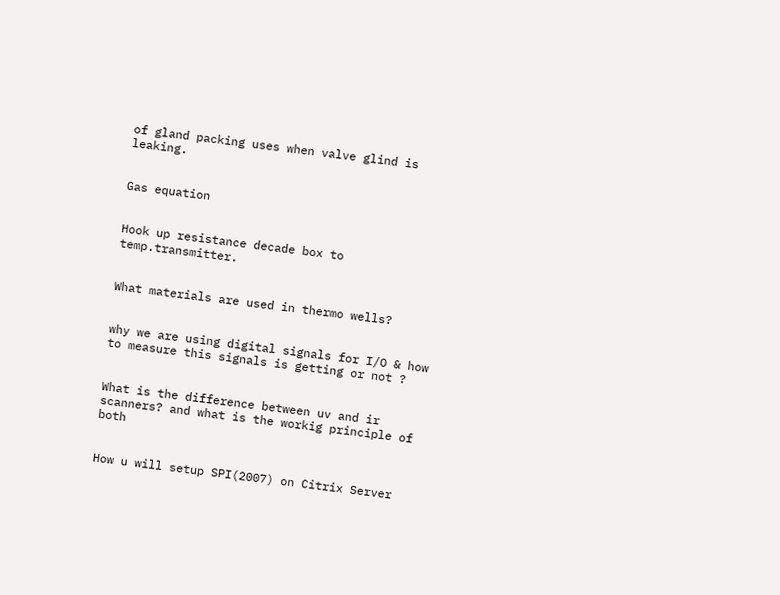of gland packing uses when valve glind is leaking.


Gas equation


Hook up resistance decade box to temp.transmitter.


What materials are used in thermo wells?


why we are using digital signals for I/O & how to measure this signals is getting or not ?


What is the difference between uv and ir scanners? and what is the workig principle of both


How u will setup SPI(2007) on Citrix Server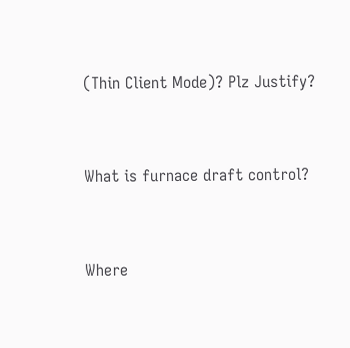(Thin Client Mode)? Plz Justify?


What is furnace draft control?


Where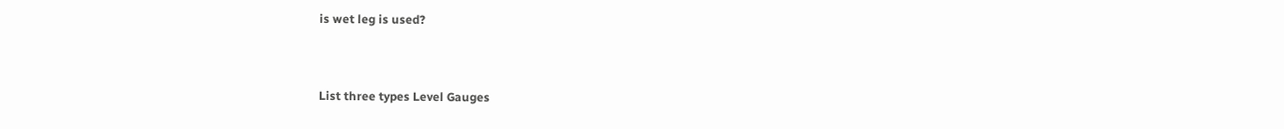is wet leg is used?


List three types Level Gauges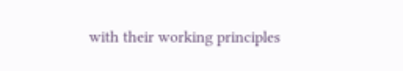with their working principles